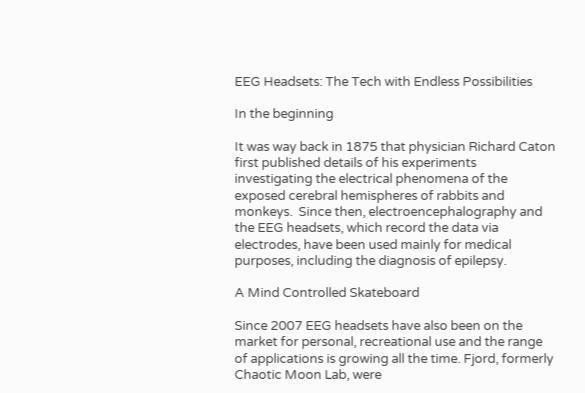EEG Headsets: The Tech with Endless Possibilities

In the beginning

It was way back in 1875 that physician Richard Caton first published details of his experiments investigating the electrical phenomena of the exposed cerebral hemispheres of rabbits and monkeys.  Since then, electroencephalography and the EEG headsets, which record the data via electrodes, have been used mainly for medical purposes, including the diagnosis of epilepsy.

A Mind Controlled Skateboard

Since 2007 EEG headsets have also been on the market for personal, recreational use and the range of applications is growing all the time. Fjord, formerly Chaotic Moon Lab, were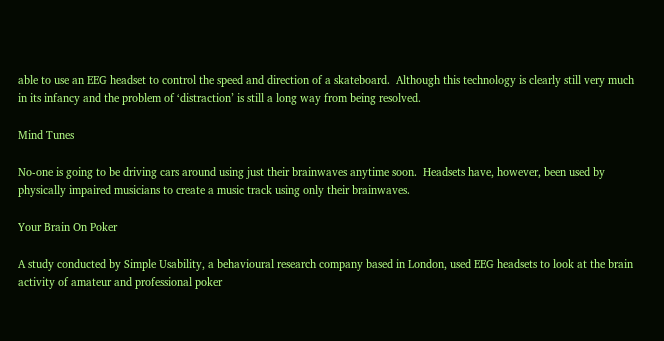able to use an EEG headset to control the speed and direction of a skateboard.  Although this technology is clearly still very much in its infancy and the problem of ‘distraction’ is still a long way from being resolved.

Mind Tunes

No-one is going to be driving cars around using just their brainwaves anytime soon.  Headsets have, however, been used by physically impaired musicians to create a music track using only their brainwaves.

Your Brain On Poker

A study conducted by Simple Usability, a behavioural research company based in London, used EEG headsets to look at the brain activity of amateur and professional poker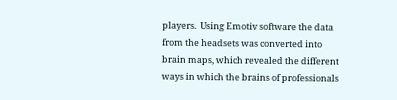players.  Using Emotiv software the data from the headsets was converted into brain maps, which revealed the different ways in which the brains of professionals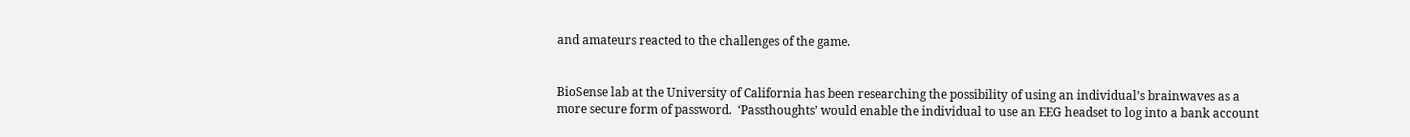and amateurs reacted to the challenges of the game.


BioSense lab at the University of California has been researching the possibility of using an individual’s brainwaves as a more secure form of password.  ‘Passthoughts’ would enable the individual to use an EEG headset to log into a bank account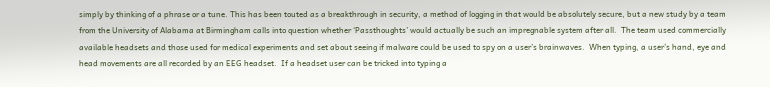simply by thinking of a phrase or a tune. This has been touted as a breakthrough in security, a method of logging in that would be absolutely secure, but a new study by a team from the University of Alabama at Birmingham calls into question whether ‘Passthoughts’ would actually be such an impregnable system after all.  The team used commercially available headsets and those used for medical experiments and set about seeing if malware could be used to spy on a user’s brainwaves.  When typing, a user’s hand, eye and head movements are all recorded by an EEG headset.  If a headset user can be tricked into typing a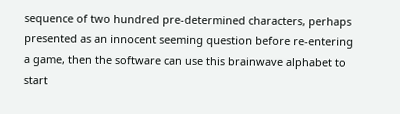sequence of two hundred pre-determined characters, perhaps presented as an innocent seeming question before re-entering a game, then the software can use this brainwave alphabet to start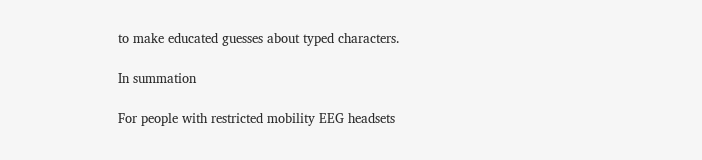to make educated guesses about typed characters.

In summation

For people with restricted mobility EEG headsets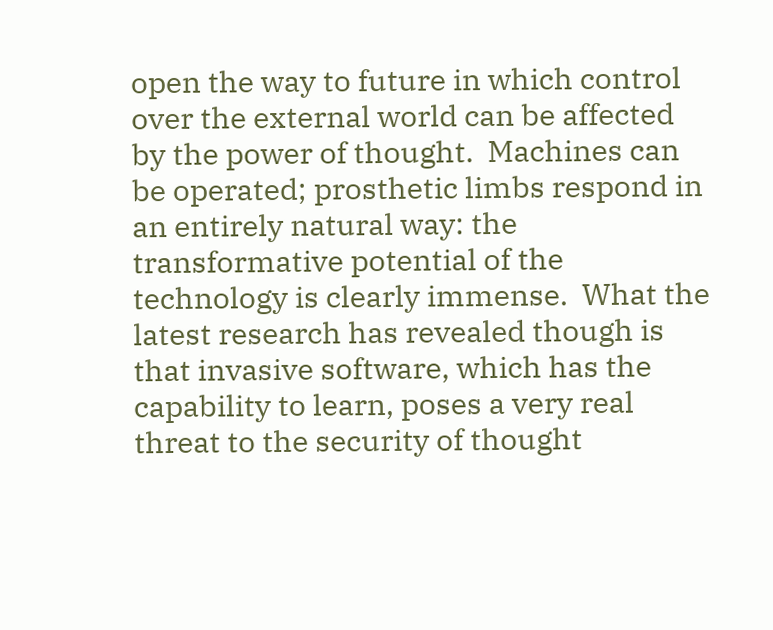open the way to future in which control over the external world can be affected by the power of thought.  Machines can be operated; prosthetic limbs respond in an entirely natural way: the transformative potential of the technology is clearly immense.  What the latest research has revealed though is that invasive software, which has the capability to learn, poses a very real threat to the security of thought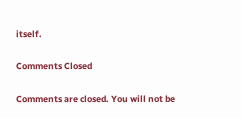itself.

Comments Closed

Comments are closed. You will not be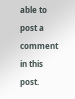able to post a comment in this post.